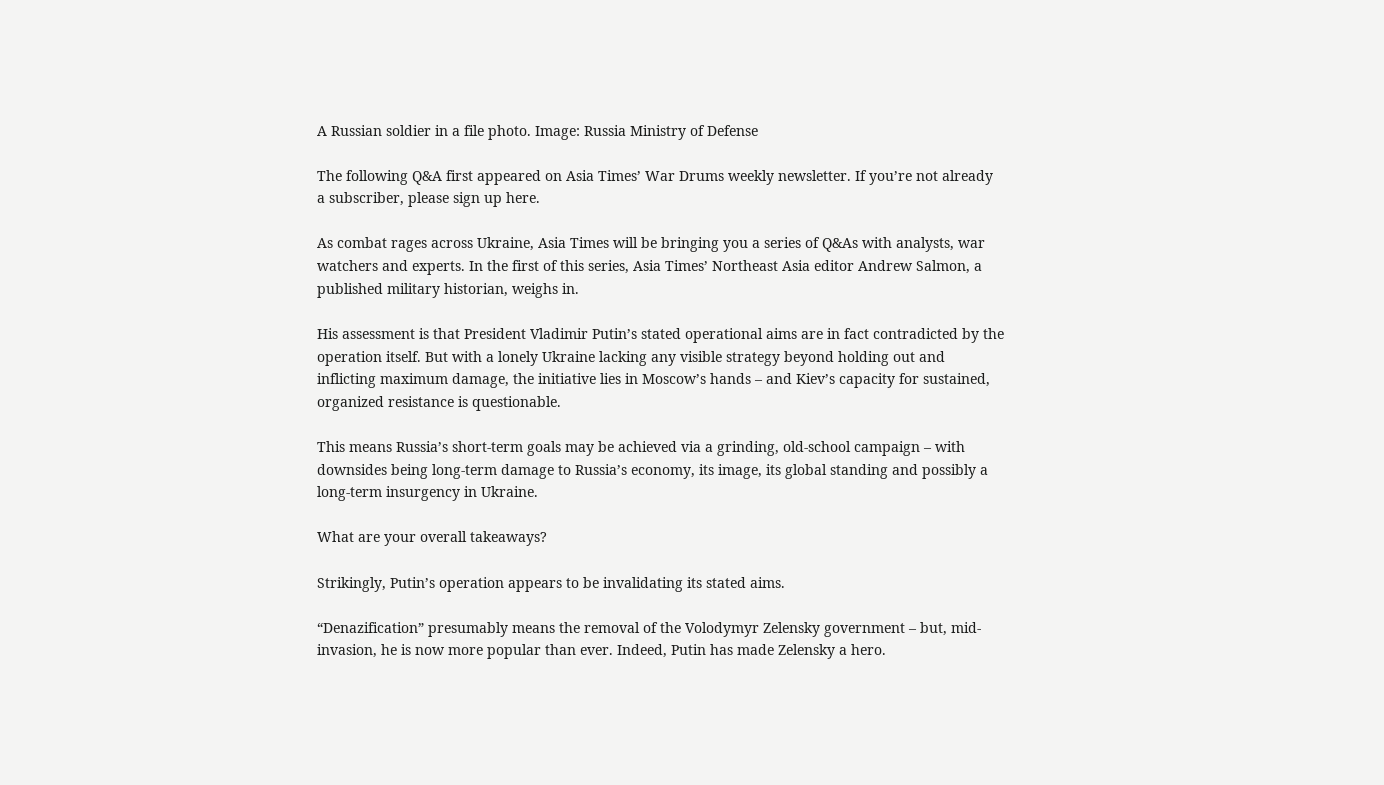A Russian soldier in a file photo. Image: Russia Ministry of Defense

The following Q&A first appeared on Asia Times’ War Drums weekly newsletter. If you’re not already a subscriber, please sign up here.

As combat rages across Ukraine, Asia Times will be bringing you a series of Q&As with analysts, war watchers and experts. In the first of this series, Asia Times’ Northeast Asia editor Andrew Salmon, a published military historian, weighs in.

His assessment is that President Vladimir Putin’s stated operational aims are in fact contradicted by the operation itself. But with a lonely Ukraine lacking any visible strategy beyond holding out and inflicting maximum damage, the initiative lies in Moscow’s hands – and Kiev’s capacity for sustained, organized resistance is questionable.

This means Russia’s short-term goals may be achieved via a grinding, old-school campaign – with downsides being long-term damage to Russia’s economy, its image, its global standing and possibly a long-term insurgency in Ukraine.

What are your overall takeaways?

Strikingly, Putin’s operation appears to be invalidating its stated aims.

“Denazification” presumably means the removal of the Volodymyr Zelensky government – but, mid-invasion, he is now more popular than ever. Indeed, Putin has made Zelensky a hero.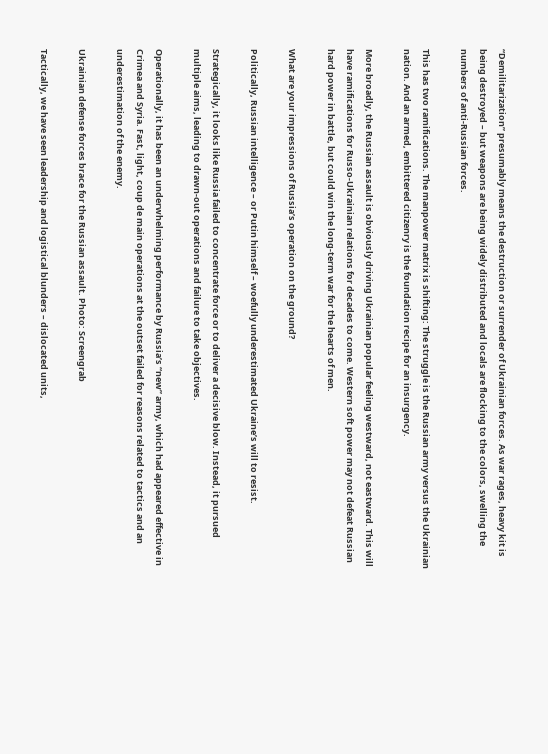“Demilitarization” presumably means the destruction or surrender of Ukrainian forces. As war rages, heavy kit is being destroyed – but weapons are being widely distributed and locals are flocking to the colors, swelling the numbers of anti-Russian forces.

This has two ramifications. The manpower matrix is shifting: The struggle is the Russian army versus the Ukrainian nation. And an armed, embittered citizenry is the foundation recipe for an insurgency.

More broadly, the Russian assault is obviously driving Ukrainian popular feeling westward, not eastward. This will have ramifications for Russo-Ukrainian relations for decades to come. Western soft power may not defeat Russian hard power in battle, but could win the long-term war for the hearts of men.

What are your impressions of Russia’s operation on the ground?

Politically, Russian intelligence – or Putin himself – woefully underestimated Ukraine’s will to resist.

Strategically, it looks like Russia failed to concentrate force or to deliver a decisive blow. Instead, it pursued multiple aims, leading to drawn-out operations and failure to take objectives.

Operationally, it has been an underwhelming performance by Russia’s “new” army, which had appeared effective in Crimea and Syria. Fast, light, coup de main operations at the outset failed for reasons related to tactics and an underestimation of the enemy.

Ukrainian defense forces brace for the Russian assault. Photo: Screengrab

Tactically, we have seen leadership and logistical blunders – dislocated units,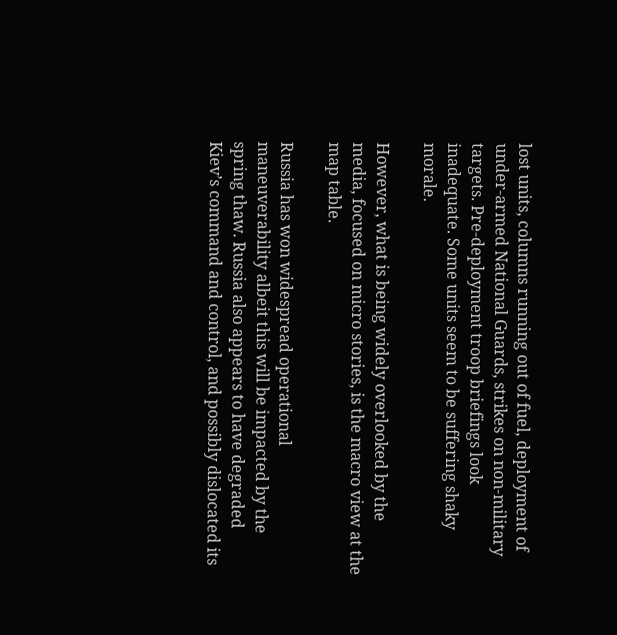lost units, columns running out of fuel, deployment of under-armed National Guards, strikes on non-military targets. Pre-deployment troop briefings look inadequate. Some units seem to be suffering shaky morale.

However, what is being widely overlooked by the media, focused on micro stories, is the macro view at the map table.

Russia has won widespread operational maneuverability albeit this will be impacted by the spring thaw. Russia also appears to have degraded Kiev’s command and control, and possibly dislocated its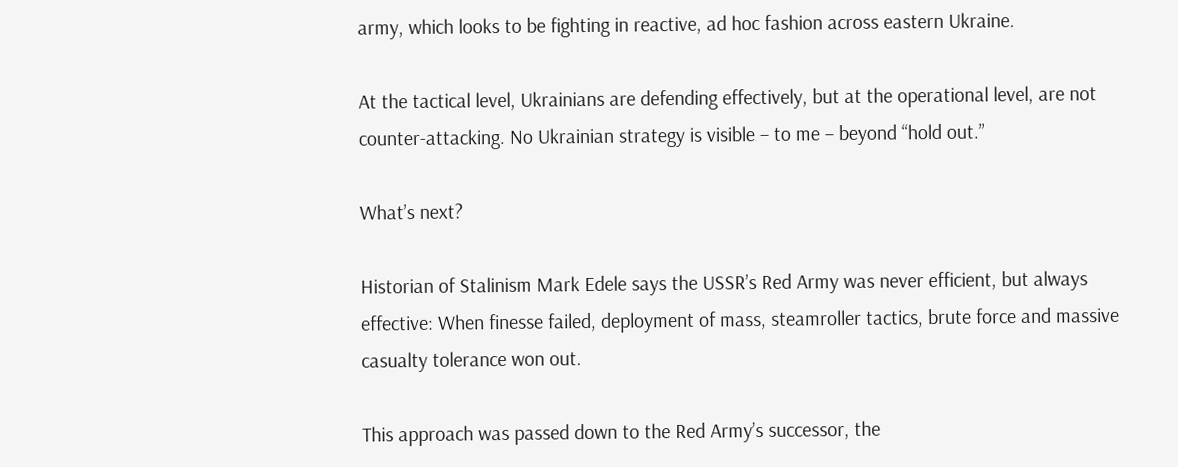army, which looks to be fighting in reactive, ad hoc fashion across eastern Ukraine.

At the tactical level, Ukrainians are defending effectively, but at the operational level, are not counter-attacking. No Ukrainian strategy is visible – to me – beyond “hold out.”

What’s next?

Historian of Stalinism Mark Edele says the USSR’s Red Army was never efficient, but always effective: When finesse failed, deployment of mass, steamroller tactics, brute force and massive casualty tolerance won out.

This approach was passed down to the Red Army’s successor, the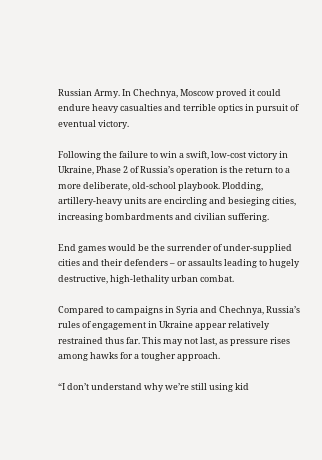Russian Army. In Chechnya, Moscow proved it could endure heavy casualties and terrible optics in pursuit of eventual victory.

Following the failure to win a swift, low-cost victory in Ukraine, Phase 2 of Russia’s operation is the return to a more deliberate, old-school playbook. Plodding, artillery-heavy units are encircling and besieging cities, increasing bombardments and civilian suffering.

End games would be the surrender of under-supplied cities and their defenders – or assaults leading to hugely destructive, high-lethality urban combat.

Compared to campaigns in Syria and Chechnya, Russia’s rules of engagement in Ukraine appear relatively restrained thus far. This may not last, as pressure rises among hawks for a tougher approach.

“I don’t understand why we’re still using kid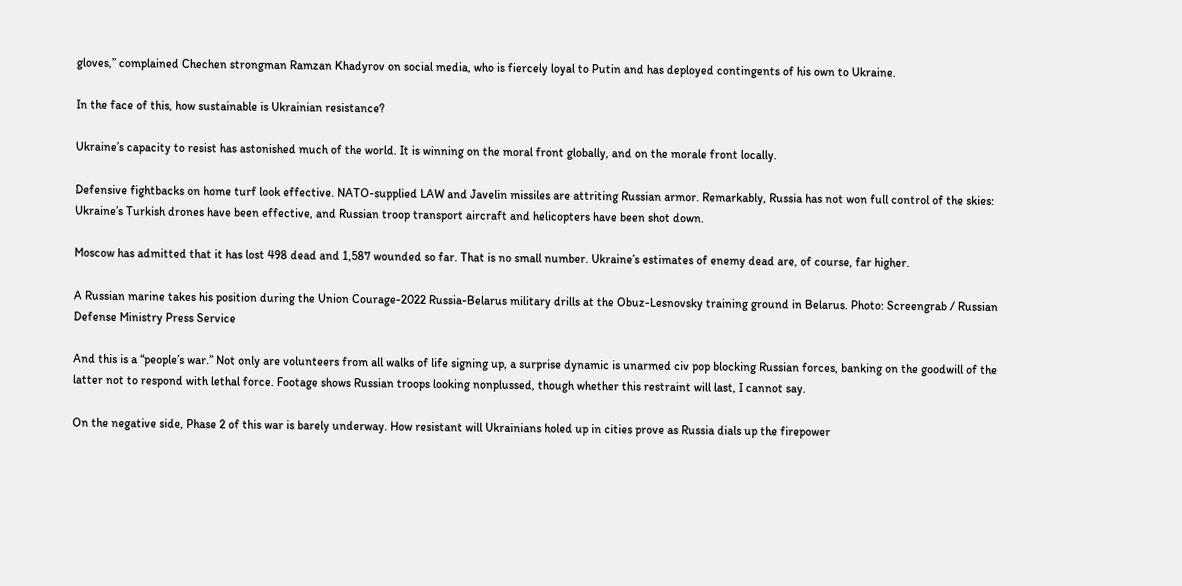gloves,” complained Chechen strongman Ramzan Khadyrov on social media, who is fiercely loyal to Putin and has deployed contingents of his own to Ukraine.

In the face of this, how sustainable is Ukrainian resistance?

Ukraine’s capacity to resist has astonished much of the world. It is winning on the moral front globally, and on the morale front locally.

Defensive fightbacks on home turf look effective. NATO-supplied LAW and Javelin missiles are attriting Russian armor. Remarkably, Russia has not won full control of the skies: Ukraine’s Turkish drones have been effective, and Russian troop transport aircraft and helicopters have been shot down.

Moscow has admitted that it has lost 498 dead and 1,587 wounded so far. That is no small number. Ukraine’s estimates of enemy dead are, of course, far higher.

A Russian marine takes his position during the Union Courage-2022 Russia-Belarus military drills at the Obuz-Lesnovsky training ground in Belarus. Photo: Screengrab / Russian Defense Ministry Press Service

And this is a “people’s war.” Not only are volunteers from all walks of life signing up, a surprise dynamic is unarmed civ pop blocking Russian forces, banking on the goodwill of the latter not to respond with lethal force. Footage shows Russian troops looking nonplussed, though whether this restraint will last, I cannot say.

On the negative side, Phase 2 of this war is barely underway. How resistant will Ukrainians holed up in cities prove as Russia dials up the firepower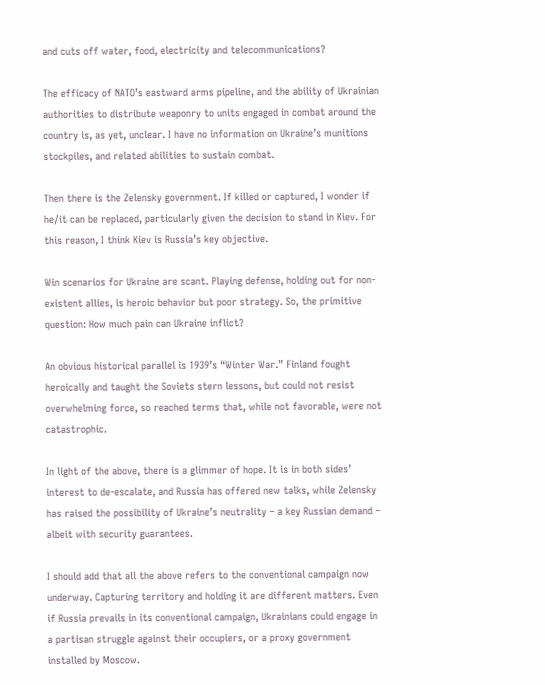and cuts off water, food, electricity and telecommunications?

The efficacy of NATO’s eastward arms pipeline, and the ability of Ukrainian authorities to distribute weaponry to units engaged in combat around the country is, as yet, unclear. I have no information on Ukraine’s munitions stockpiles, and related abilities to sustain combat.

Then there is the Zelensky government. If killed or captured, I wonder if he/it can be replaced, particularly given the decision to stand in Kiev. For this reason, I think Kiev is Russia’s key objective.

Win scenarios for Ukraine are scant. Playing defense, holding out for non-existent allies, is heroic behavior but poor strategy. So, the primitive question: How much pain can Ukraine inflict?

An obvious historical parallel is 1939’s “Winter War.” Finland fought heroically and taught the Soviets stern lessons, but could not resist overwhelming force, so reached terms that, while not favorable, were not catastrophic.

In light of the above, there is a glimmer of hope. It is in both sides’ interest to de-escalate, and Russia has offered new talks, while Zelensky has raised the possibility of Ukraine’s neutrality – a key Russian demand – albeit with security guarantees.

I should add that all the above refers to the conventional campaign now underway. Capturing territory and holding it are different matters. Even if Russia prevails in its conventional campaign, Ukrainians could engage in a partisan struggle against their occupiers, or a proxy government installed by Moscow.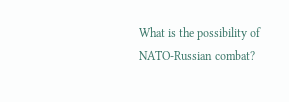What is the possibility of NATO-Russian combat?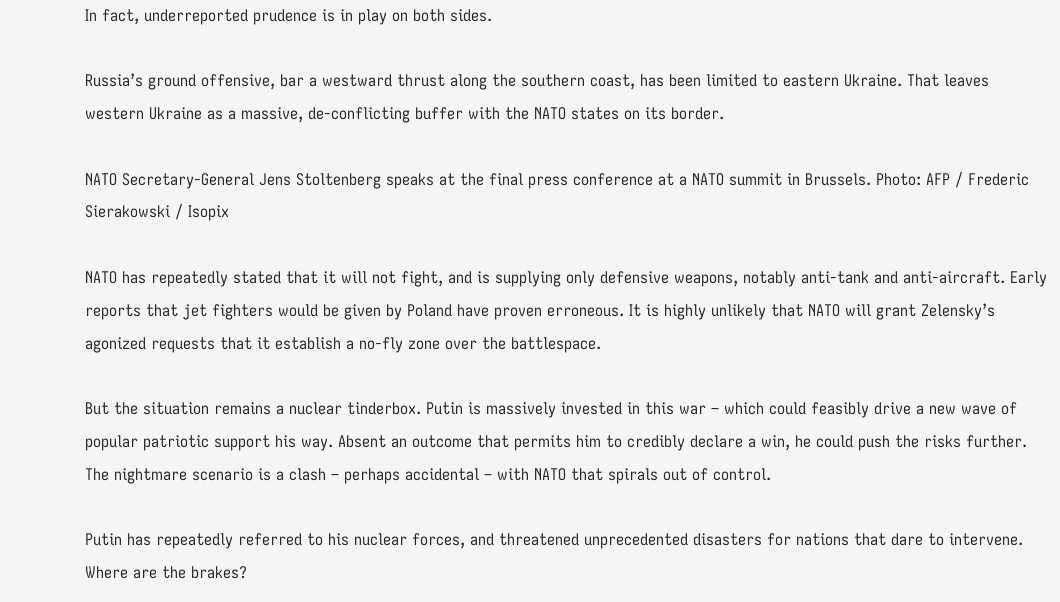In fact, underreported prudence is in play on both sides.

Russia’s ground offensive, bar a westward thrust along the southern coast, has been limited to eastern Ukraine. That leaves western Ukraine as a massive, de-conflicting buffer with the NATO states on its border.

NATO Secretary-General Jens Stoltenberg speaks at the final press conference at a NATO summit in Brussels. Photo: AFP / Frederic Sierakowski / Isopix

NATO has repeatedly stated that it will not fight, and is supplying only defensive weapons, notably anti-tank and anti-aircraft. Early reports that jet fighters would be given by Poland have proven erroneous. It is highly unlikely that NATO will grant Zelensky’s agonized requests that it establish a no-fly zone over the battlespace.

But the situation remains a nuclear tinderbox. Putin is massively invested in this war – which could feasibly drive a new wave of popular patriotic support his way. Absent an outcome that permits him to credibly declare a win, he could push the risks further. The nightmare scenario is a clash – perhaps accidental – with NATO that spirals out of control.

Putin has repeatedly referred to his nuclear forces, and threatened unprecedented disasters for nations that dare to intervene. Where are the brakes?